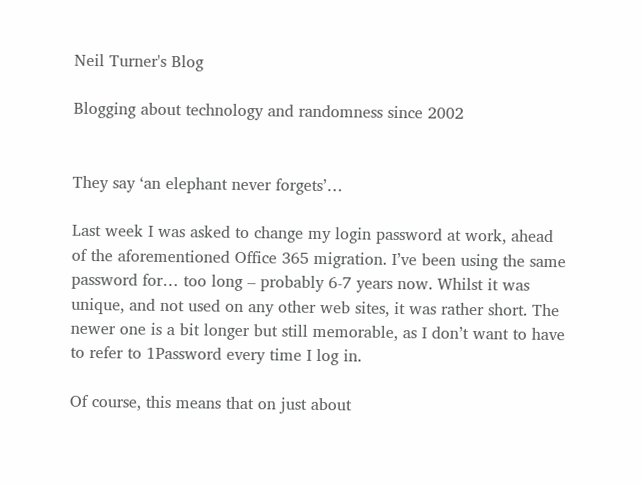Neil Turner's Blog

Blogging about technology and randomness since 2002


They say ‘an elephant never forgets’…

Last week I was asked to change my login password at work, ahead of the aforementioned Office 365 migration. I’ve been using the same password for… too long – probably 6-7 years now. Whilst it was unique, and not used on any other web sites, it was rather short. The newer one is a bit longer but still memorable, as I don’t want to have to refer to 1Password every time I log in.

Of course, this means that on just about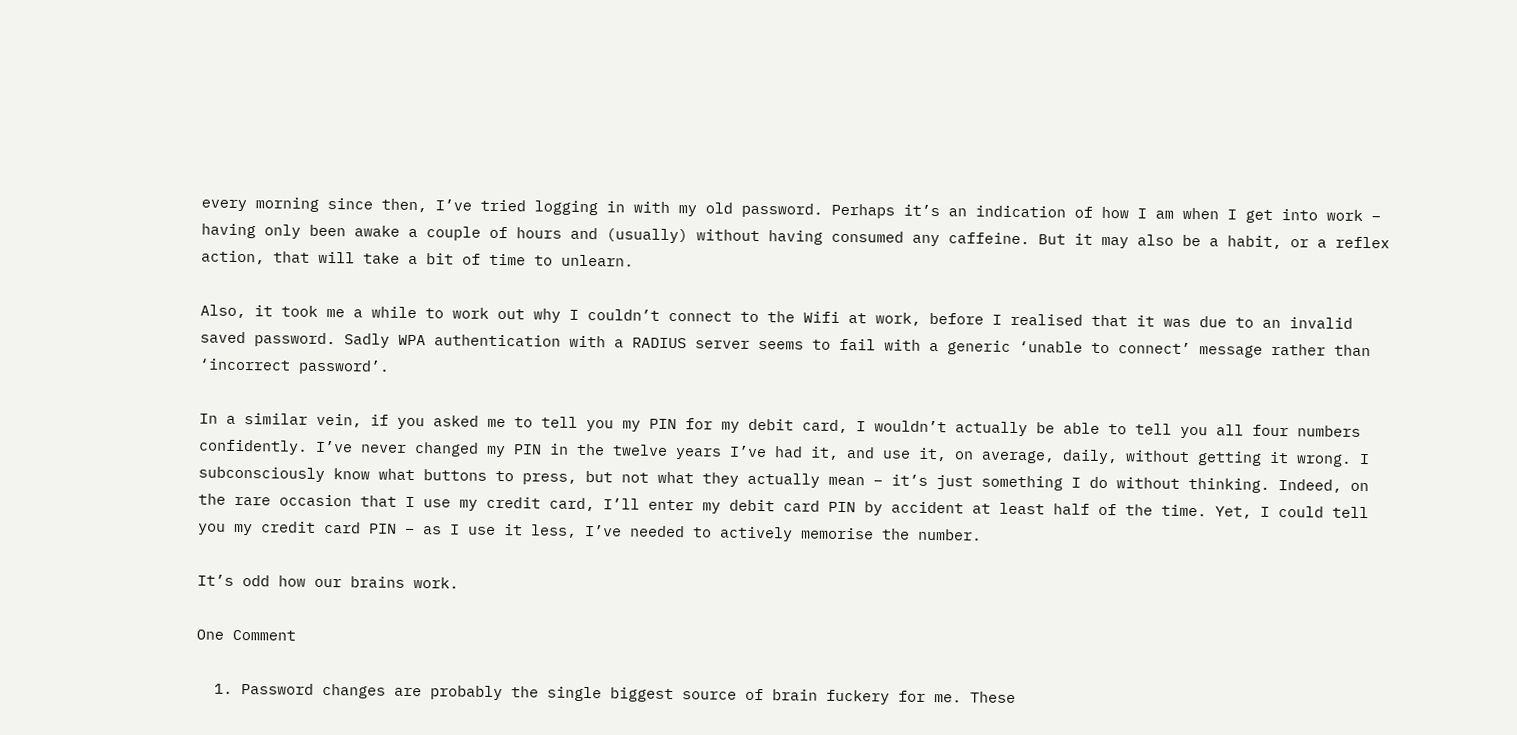every morning since then, I’ve tried logging in with my old password. Perhaps it’s an indication of how I am when I get into work – having only been awake a couple of hours and (usually) without having consumed any caffeine. But it may also be a habit, or a reflex action, that will take a bit of time to unlearn.

Also, it took me a while to work out why I couldn’t connect to the Wifi at work, before I realised that it was due to an invalid saved password. Sadly WPA authentication with a RADIUS server seems to fail with a generic ‘unable to connect’ message rather than ‘incorrect password’.

In a similar vein, if you asked me to tell you my PIN for my debit card, I wouldn’t actually be able to tell you all four numbers confidently. I’ve never changed my PIN in the twelve years I’ve had it, and use it, on average, daily, without getting it wrong. I subconsciously know what buttons to press, but not what they actually mean – it’s just something I do without thinking. Indeed, on the rare occasion that I use my credit card, I’ll enter my debit card PIN by accident at least half of the time. Yet, I could tell you my credit card PIN – as I use it less, I’ve needed to actively memorise the number.

It’s odd how our brains work.

One Comment

  1. Password changes are probably the single biggest source of brain fuckery for me. These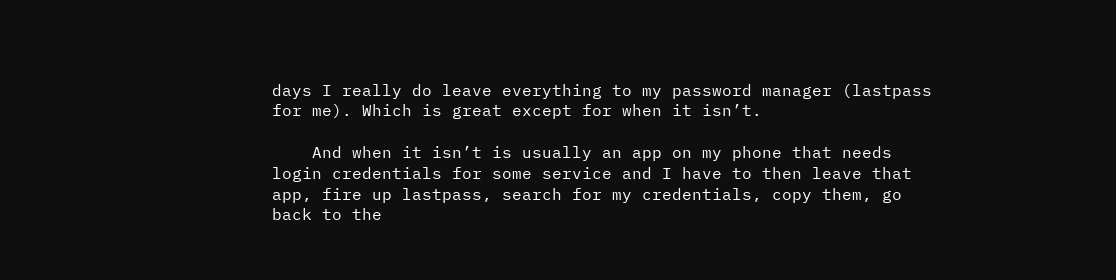days I really do leave everything to my password manager (lastpass for me). Which is great except for when it isn’t.

    And when it isn’t is usually an app on my phone that needs login credentials for some service and I have to then leave that app, fire up lastpass, search for my credentials, copy them, go back to the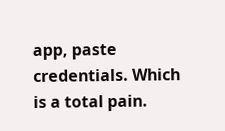app, paste credentials. Which is a total pain.